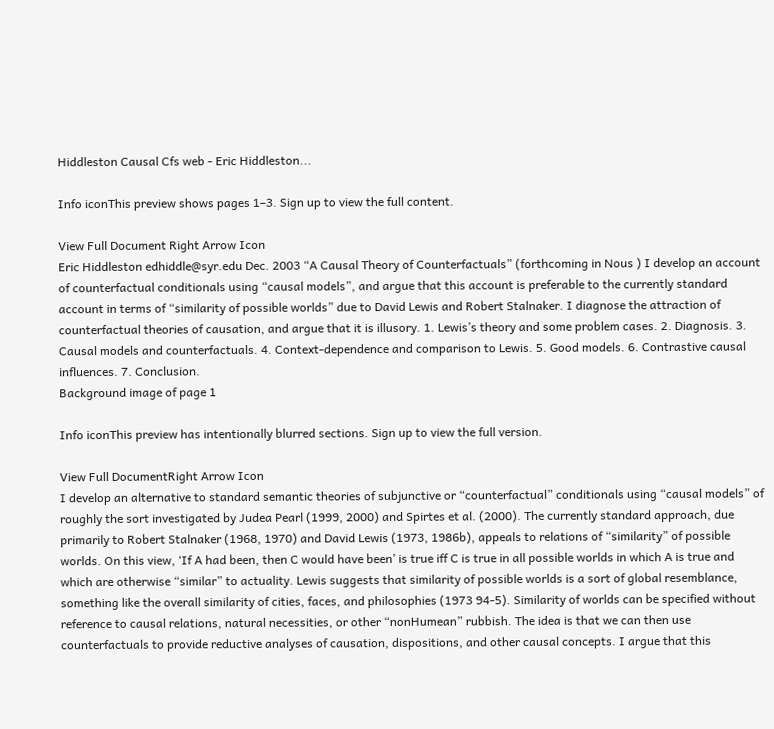Hiddleston Causal Cfs web - Eric Hiddleston...

Info iconThis preview shows pages 1–3. Sign up to view the full content.

View Full Document Right Arrow Icon
Eric Hiddleston edhiddle@syr.edu Dec. 2003 “A Causal Theory of Counterfactuals” (forthcoming in Nous ) I develop an account of counterfactual conditionals using “causal models”, and argue that this account is preferable to the currently standard account in terms of “similarity of possible worlds” due to David Lewis and Robert Stalnaker. I diagnose the attraction of counterfactual theories of causation, and argue that it is illusory. 1. Lewis’s theory and some problem cases. 2. Diagnosis. 3. Causal models and counterfactuals. 4. Context-dependence and comparison to Lewis. 5. Good models. 6. Contrastive causal influences. 7. Conclusion.
Background image of page 1

Info iconThis preview has intentionally blurred sections. Sign up to view the full version.

View Full DocumentRight Arrow Icon
I develop an alternative to standard semantic theories of subjunctive or “counterfactual” conditionals using “causal models” of roughly the sort investigated by Judea Pearl (1999, 2000) and Spirtes et al. (2000). The currently standard approach, due primarily to Robert Stalnaker (1968, 1970) and David Lewis (1973, 1986b), appeals to relations of “similarity” of possible worlds. On this view, ‘If A had been, then C would have been’ is true iff C is true in all possible worlds in which A is true and which are otherwise “similar” to actuality. Lewis suggests that similarity of possible worlds is a sort of global resemblance, something like the overall similarity of cities, faces, and philosophies (1973 94-5). Similarity of worlds can be specified without reference to causal relations, natural necessities, or other “nonHumean” rubbish. The idea is that we can then use counterfactuals to provide reductive analyses of causation, dispositions, and other causal concepts. I argue that this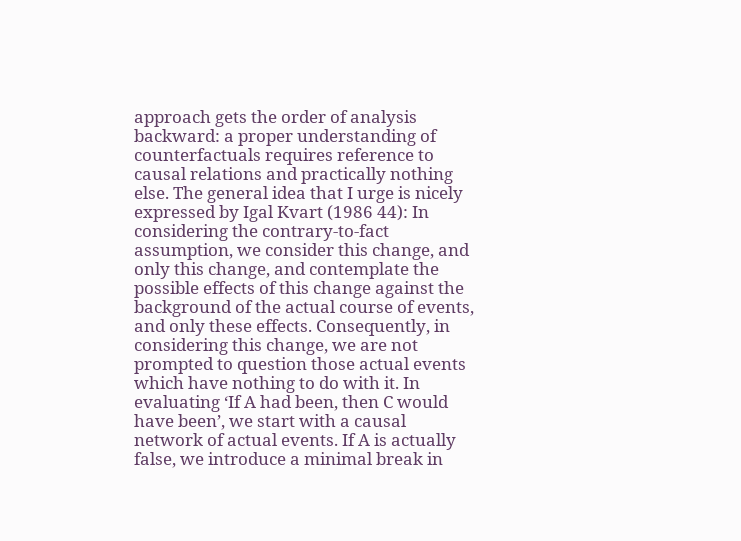approach gets the order of analysis backward: a proper understanding of counterfactuals requires reference to causal relations and practically nothing else. The general idea that I urge is nicely expressed by Igal Kvart (1986 44): In considering the contrary-to-fact assumption, we consider this change, and only this change, and contemplate the possible effects of this change against the background of the actual course of events, and only these effects. Consequently, in considering this change, we are not prompted to question those actual events which have nothing to do with it. In evaluating ‘If A had been, then C would have been’, we start with a causal network of actual events. If A is actually false, we introduce a minimal break in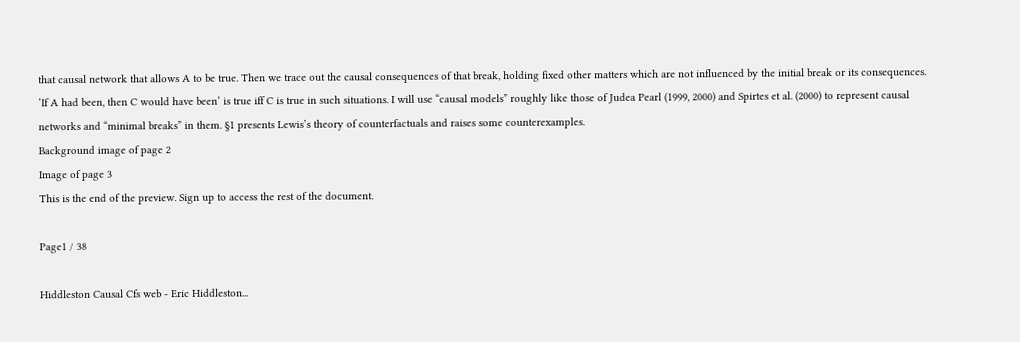that causal network that allows A to be true. Then we trace out the causal consequences of that break, holding fixed other matters which are not influenced by the initial break or its consequences. ‘If A had been, then C would have been’ is true iff C is true in such situations. I will use “causal models” roughly like those of Judea Pearl (1999, 2000) and Spirtes et al. (2000) to represent causal networks and “minimal breaks” in them. §1 presents Lewis’s theory of counterfactuals and raises some counterexamples.
Background image of page 2
Image of page 3
This is the end of the preview. Sign up to access the rest of the document.

Page1 / 38

Hiddleston Causal Cfs web - Eric Hiddleston...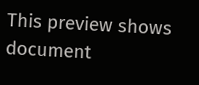This preview shows document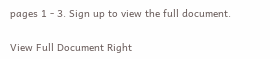pages 1 - 3. Sign up to view the full document.

View Full Document Right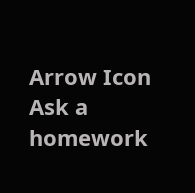Arrow Icon
Ask a homework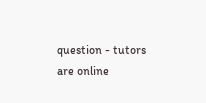question - tutors are online